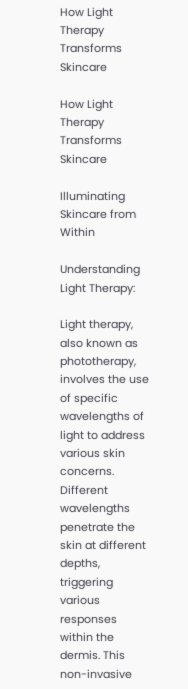How Light Therapy Transforms Skincare

How Light Therapy Transforms Skincare

Illuminating Skincare from Within

Understanding Light Therapy:

Light therapy, also known as phototherapy, involves the use of specific wavelengths of light to address various skin concerns. Different wavelengths penetrate the skin at different depths, triggering various responses within the dermis. This non-invasive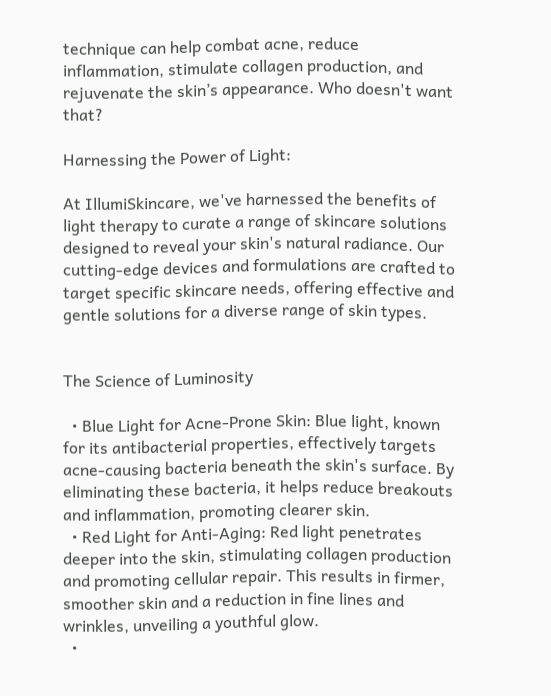technique can help combat acne, reduce inflammation, stimulate collagen production, and rejuvenate the skin’s appearance. Who doesn't want that?

Harnessing the Power of Light:

At IllumiSkincare, we've harnessed the benefits of light therapy to curate a range of skincare solutions designed to reveal your skin's natural radiance. Our cutting-edge devices and formulations are crafted to target specific skincare needs, offering effective and gentle solutions for a diverse range of skin types.


The Science of Luminosity

  • Blue Light for Acne-Prone Skin: Blue light, known for its antibacterial properties, effectively targets acne-causing bacteria beneath the skin's surface. By eliminating these bacteria, it helps reduce breakouts and inflammation, promoting clearer skin.
  • Red Light for Anti-Aging: Red light penetrates deeper into the skin, stimulating collagen production and promoting cellular repair. This results in firmer, smoother skin and a reduction in fine lines and wrinkles, unveiling a youthful glow.
  •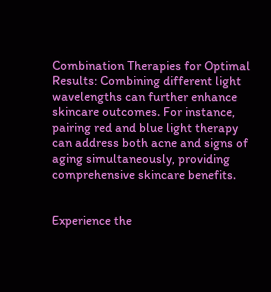Combination Therapies for Optimal Results: Combining different light wavelengths can further enhance skincare outcomes. For instance, pairing red and blue light therapy can address both acne and signs of aging simultaneously, providing comprehensive skincare benefits.


Experience the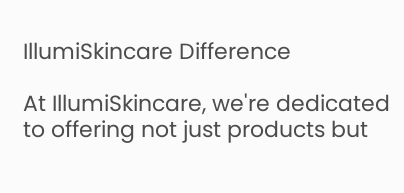IllumiSkincare Difference

At IllumiSkincare, we're dedicated to offering not just products but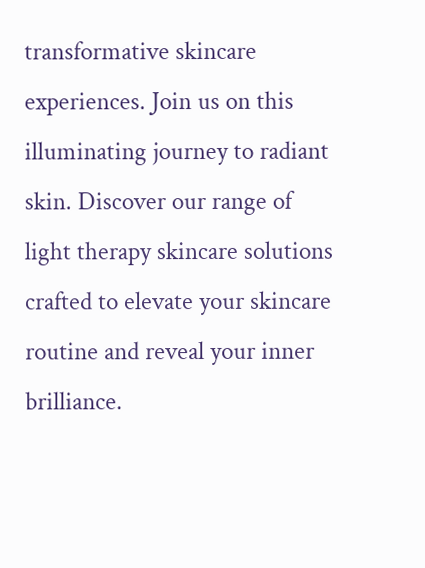transformative skincare experiences. Join us on this illuminating journey to radiant skin. Discover our range of light therapy skincare solutions crafted to elevate your skincare routine and reveal your inner brilliance.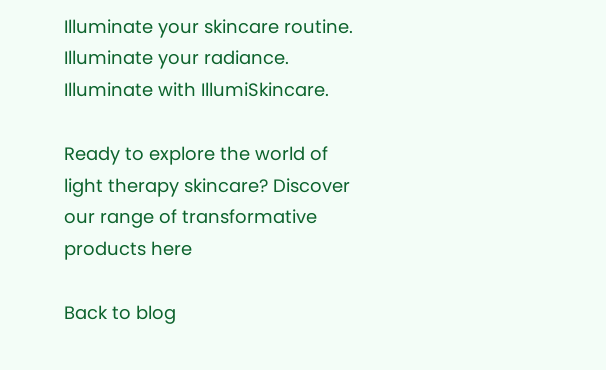Illuminate your skincare routine. Illuminate your radiance. Illuminate with IllumiSkincare.

Ready to explore the world of light therapy skincare? Discover our range of transformative products here

Back to blog